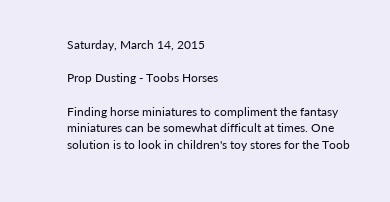Saturday, March 14, 2015

Prop Dusting - Toobs Horses

Finding horse miniatures to compliment the fantasy miniatures can be somewhat difficult at times. One solution is to look in children's toy stores for the Toob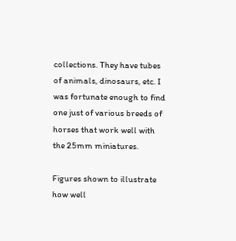collections. They have tubes of animals, dinosaurs, etc. I was fortunate enough to find one just of various breeds of horses that work well with the 25mm miniatures.

Figures shown to illustrate how well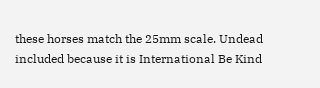these horses match the 25mm scale. Undead included because it is International Be Kind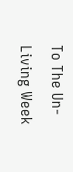To The Un-Living Week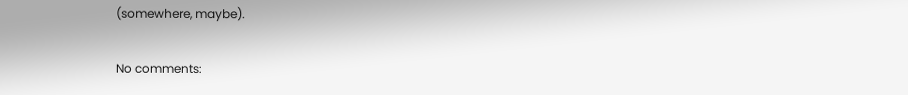(somewhere, maybe).

No comments: